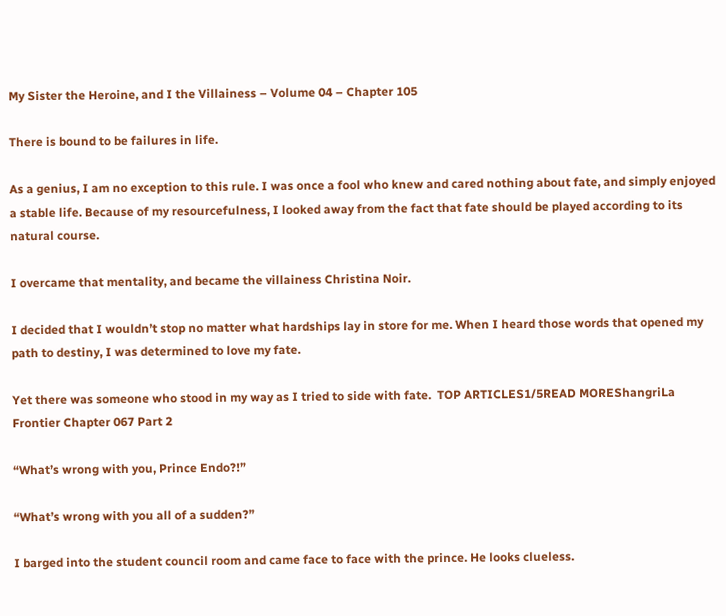My Sister the Heroine, and I the Villainess – Volume 04 – Chapter 105

There is bound to be failures in life.

As a genius, I am no exception to this rule. I was once a fool who knew and cared nothing about fate, and simply enjoyed a stable life. Because of my resourcefulness, I looked away from the fact that fate should be played according to its natural course.

I overcame that mentality, and became the villainess Christina Noir.

I decided that I wouldn’t stop no matter what hardships lay in store for me. When I heard those words that opened my path to destiny, I was determined to love my fate.

Yet there was someone who stood in my way as I tried to side with fate.  TOP ARTICLES1/5READ MOREShangriLa Frontier Chapter 067 Part 2

“What’s wrong with you, Prince Endo?!”

“What’s wrong with you all of a sudden?”

I barged into the student council room and came face to face with the prince. He looks clueless.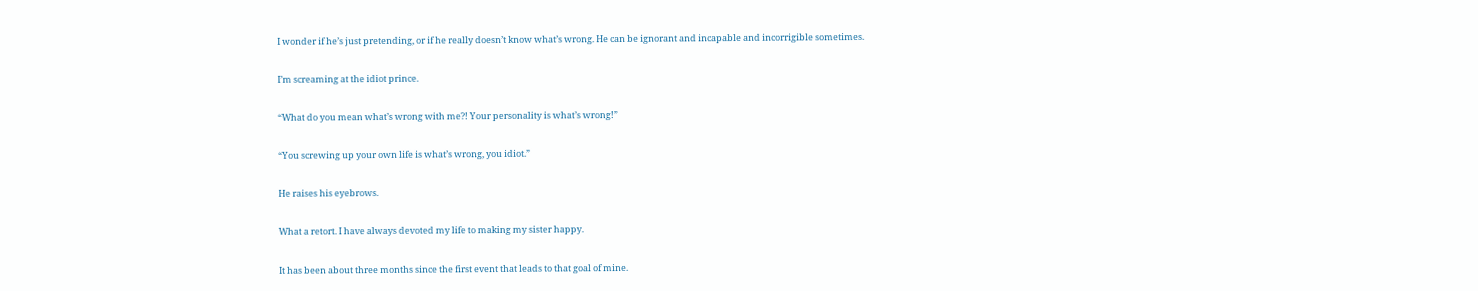I wonder if he’s just pretending, or if he really doesn’t know what’s wrong. He can be ignorant and incapable and incorrigible sometimes.

I’m screaming at the idiot prince.

“What do you mean what’s wrong with me?! Your personality is what’s wrong!”

“You screwing up your own life is what’s wrong, you idiot.”

He raises his eyebrows.

What a retort. I have always devoted my life to making my sister happy.

It has been about three months since the first event that leads to that goal of mine.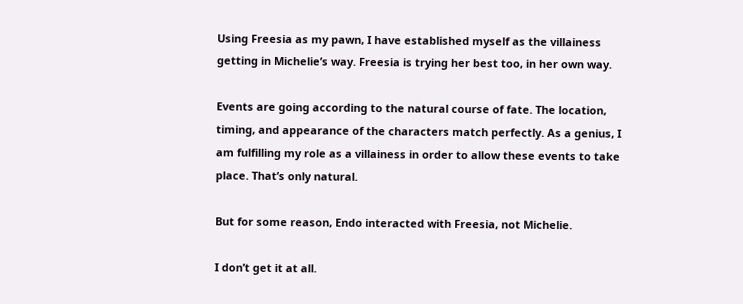Using Freesia as my pawn, I have established myself as the villainess getting in Michelie’s way. Freesia is trying her best too, in her own way.

Events are going according to the natural course of fate. The location, timing, and appearance of the characters match perfectly. As a genius, I am fulfilling my role as a villainess in order to allow these events to take place. That’s only natural.

But for some reason, Endo interacted with Freesia, not Michelie.

I don’t get it at all.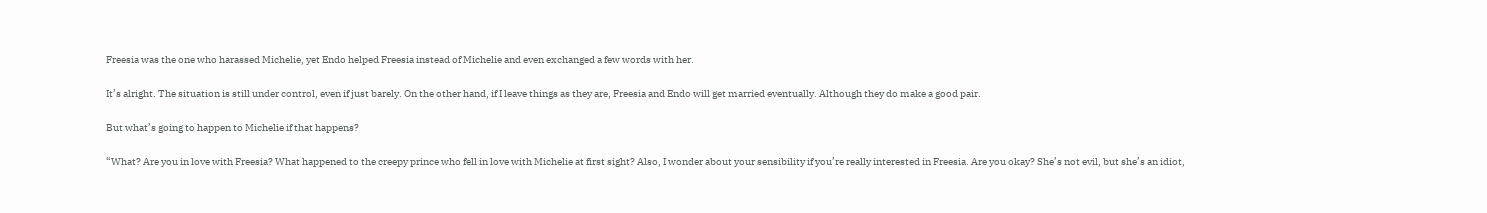Freesia was the one who harassed Michelie, yet Endo helped Freesia instead of Michelie and even exchanged a few words with her.

It’s alright. The situation is still under control, even if just barely. On the other hand, if I leave things as they are, Freesia and Endo will get married eventually. Although they do make a good pair.

But what’s going to happen to Michelie if that happens?

“What? Are you in love with Freesia? What happened to the creepy prince who fell in love with Michelie at first sight? Also, I wonder about your sensibility if you’re really interested in Freesia. Are you okay? She’s not evil, but she’s an idiot,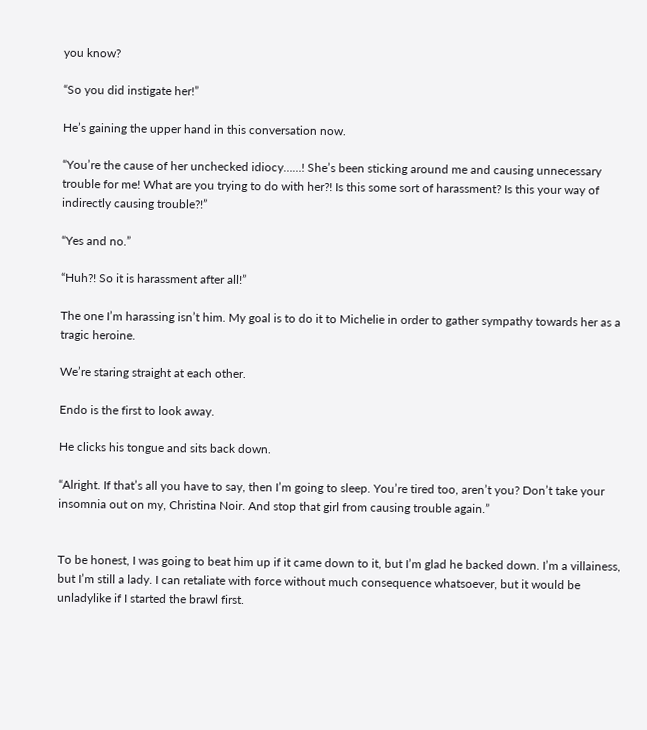you know?

“So you did instigate her!”

He’s gaining the upper hand in this conversation now.

“You’re the cause of her unchecked idiocy……! She’s been sticking around me and causing unnecessary trouble for me! What are you trying to do with her?! Is this some sort of harassment? Is this your way of indirectly causing trouble?!”

“Yes and no.”

“Huh?! So it is harassment after all!”

The one I’m harassing isn’t him. My goal is to do it to Michelie in order to gather sympathy towards her as a tragic heroine.

We’re staring straight at each other.

Endo is the first to look away.

He clicks his tongue and sits back down.

“Alright. If that’s all you have to say, then I’m going to sleep. You’re tired too, aren’t you? Don’t take your insomnia out on my, Christina Noir. And stop that girl from causing trouble again.”


To be honest, I was going to beat him up if it came down to it, but I’m glad he backed down. I’m a villainess, but I’m still a lady. I can retaliate with force without much consequence whatsoever, but it would be unladylike if I started the brawl first.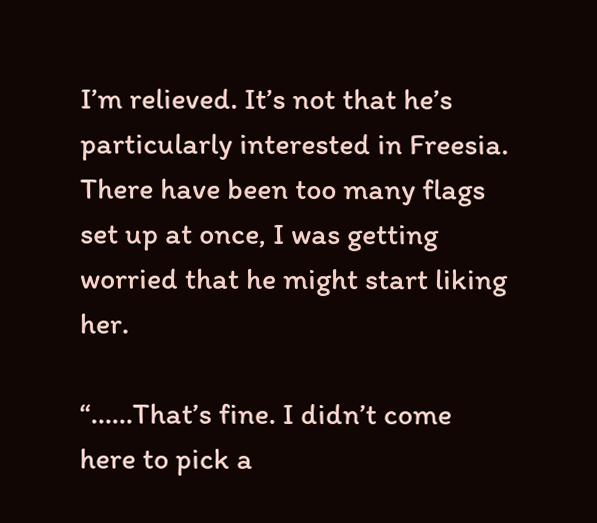I’m relieved. It’s not that he’s particularly interested in Freesia. There have been too many flags set up at once, I was getting worried that he might start liking her.

“……That’s fine. I didn’t come here to pick a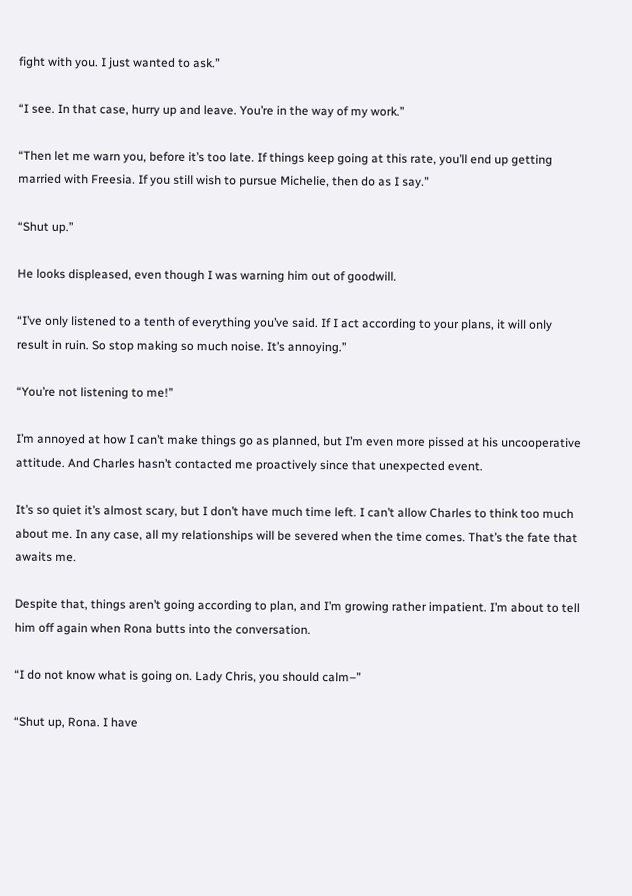fight with you. I just wanted to ask.”

“I see. In that case, hurry up and leave. You’re in the way of my work.”

“Then let me warn you, before it’s too late. If things keep going at this rate, you’ll end up getting married with Freesia. If you still wish to pursue Michelie, then do as I say.”

“Shut up.”

He looks displeased, even though I was warning him out of goodwill.

“I’ve only listened to a tenth of everything you’ve said. If I act according to your plans, it will only result in ruin. So stop making so much noise. It’s annoying.”

“You’re not listening to me!”

I’m annoyed at how I can’t make things go as planned, but I’m even more pissed at his uncooperative attitude. And Charles hasn’t contacted me proactively since that unexpected event.

It’s so quiet it’s almost scary, but I don’t have much time left. I can’t allow Charles to think too much about me. In any case, all my relationships will be severed when the time comes. That’s the fate that awaits me.

Despite that, things aren’t going according to plan, and I’m growing rather impatient. I’m about to tell him off again when Rona butts into the conversation.

“I do not know what is going on. Lady Chris, you should calm–”

“Shut up, Rona. I have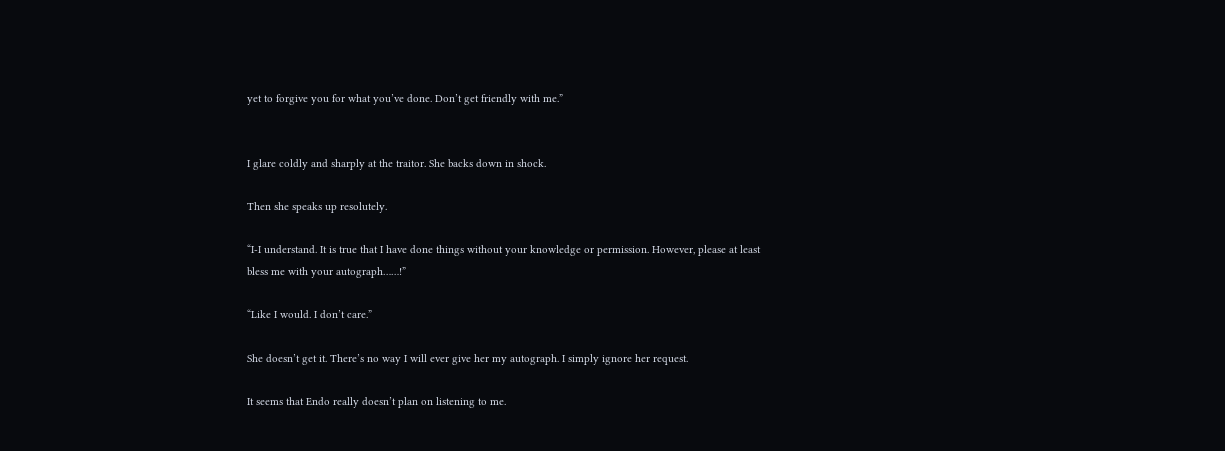yet to forgive you for what you’ve done. Don’t get friendly with me.”


I glare coldly and sharply at the traitor. She backs down in shock.

Then she speaks up resolutely.

“I-I understand. It is true that I have done things without your knowledge or permission. However, please at least bless me with your autograph……!”

“Like I would. I don’t care.”

She doesn’t get it. There’s no way I will ever give her my autograph. I simply ignore her request.

It seems that Endo really doesn’t plan on listening to me.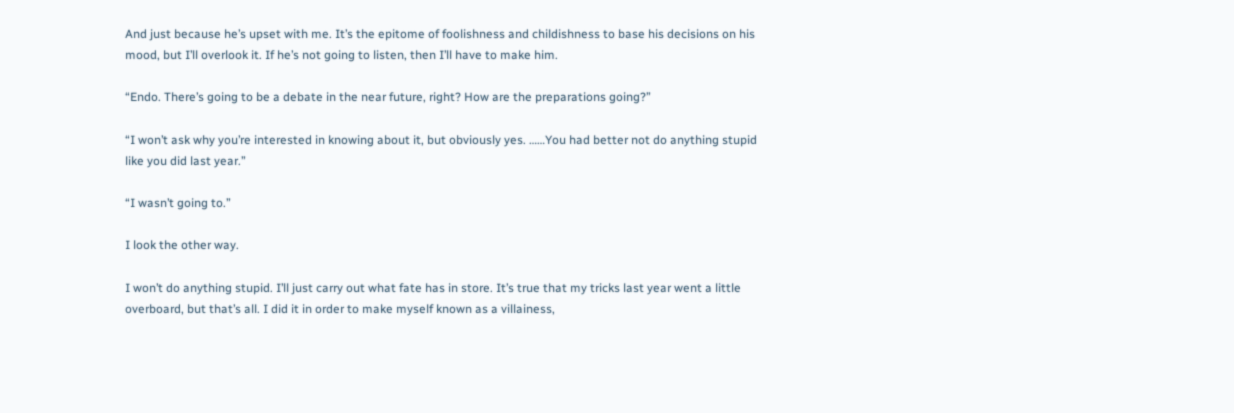And just because he’s upset with me. It’s the epitome of foolishness and childishness to base his decisions on his mood, but I’ll overlook it. If he’s not going to listen, then I’ll have to make him.

“Endo. There’s going to be a debate in the near future, right? How are the preparations going?”

“I won’t ask why you’re interested in knowing about it, but obviously yes. ……You had better not do anything stupid like you did last year.”

“I wasn’t going to.”

I look the other way.

I won’t do anything stupid. I’ll just carry out what fate has in store. It’s true that my tricks last year went a little overboard, but that’s all. I did it in order to make myself known as a villainess,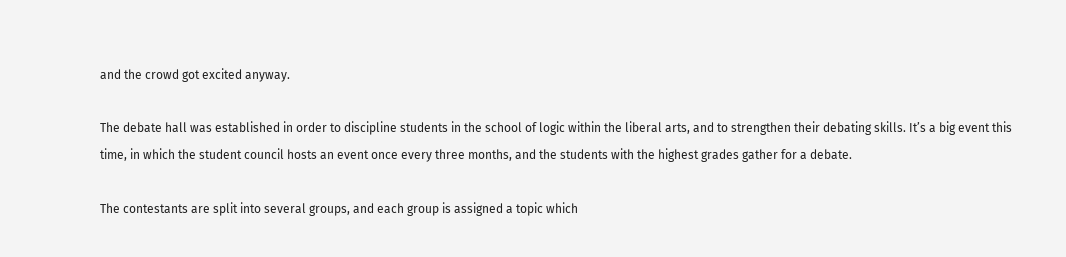and the crowd got excited anyway.

The debate hall was established in order to discipline students in the school of logic within the liberal arts, and to strengthen their debating skills. It’s a big event this time, in which the student council hosts an event once every three months, and the students with the highest grades gather for a debate.

The contestants are split into several groups, and each group is assigned a topic which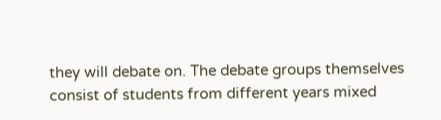they will debate on. The debate groups themselves consist of students from different years mixed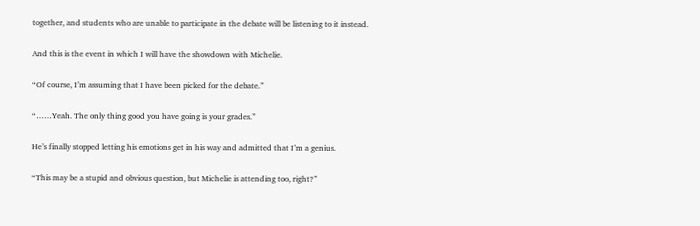together, and students who are unable to participate in the debate will be listening to it instead.

And this is the event in which I will have the showdown with Michelie.

“Of course, I’m assuming that I have been picked for the debate.”

“……Yeah. The only thing good you have going is your grades.”

He’s finally stopped letting his emotions get in his way and admitted that I’m a genius.

“This may be a stupid and obvious question, but Michelie is attending too, right?”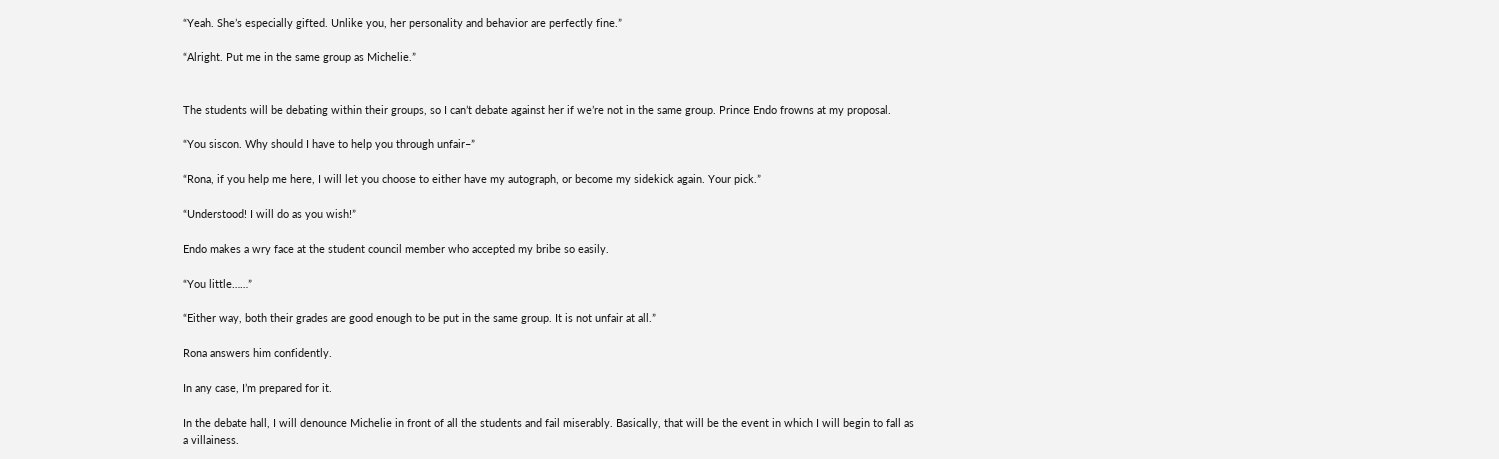“Yeah. She’s especially gifted. Unlike you, her personality and behavior are perfectly fine.”

“Alright. Put me in the same group as Michelie.”


The students will be debating within their groups, so I can’t debate against her if we’re not in the same group. Prince Endo frowns at my proposal.

“You siscon. Why should I have to help you through unfair–”

“Rona, if you help me here, I will let you choose to either have my autograph, or become my sidekick again. Your pick.”

“Understood! I will do as you wish!”

Endo makes a wry face at the student council member who accepted my bribe so easily.

“You little……”

“Either way, both their grades are good enough to be put in the same group. It is not unfair at all.”

Rona answers him confidently.

In any case, I’m prepared for it.

In the debate hall, I will denounce Michelie in front of all the students and fail miserably. Basically, that will be the event in which I will begin to fall as a villainess.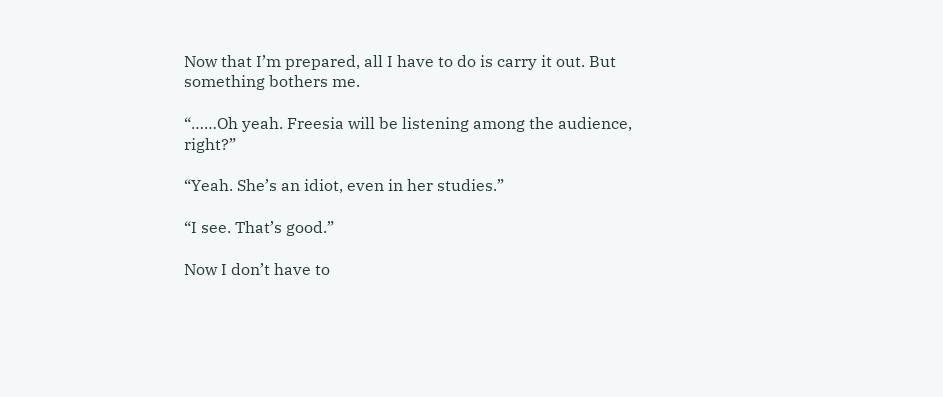Now that I’m prepared, all I have to do is carry it out. But something bothers me.

“……Oh yeah. Freesia will be listening among the audience, right?”

“Yeah. She’s an idiot, even in her studies.”

“I see. That’s good.”

Now I don’t have to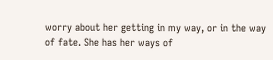worry about her getting in my way, or in the way of fate. She has her ways of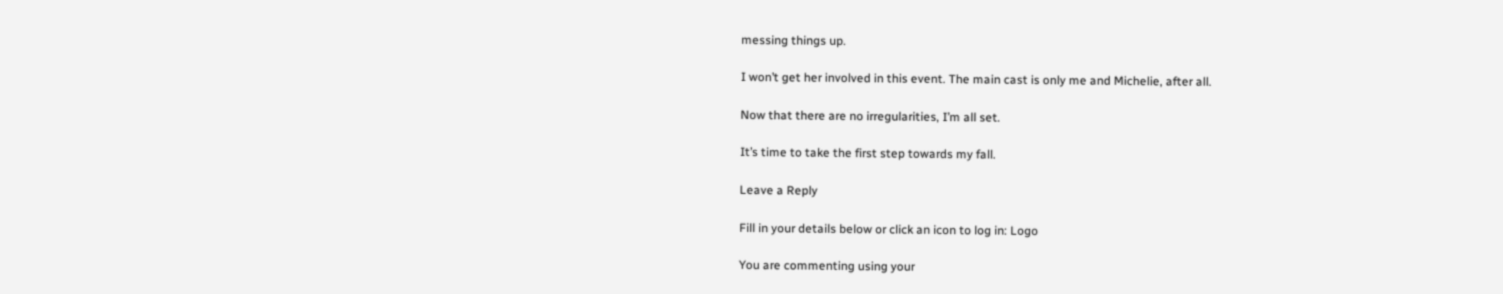messing things up.

I won’t get her involved in this event. The main cast is only me and Michelie, after all.

Now that there are no irregularities, I’m all set.

It’s time to take the first step towards my fall.

Leave a Reply

Fill in your details below or click an icon to log in: Logo

You are commenting using your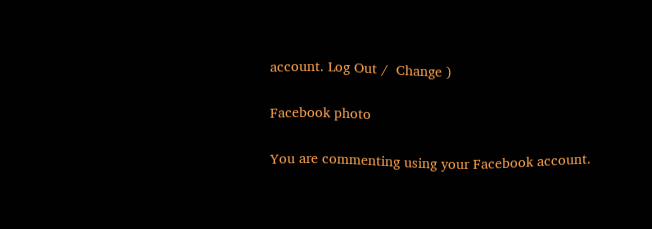account. Log Out /  Change )

Facebook photo

You are commenting using your Facebook account.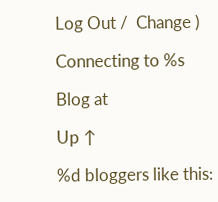Log Out /  Change )

Connecting to %s

Blog at

Up ↑

%d bloggers like this: